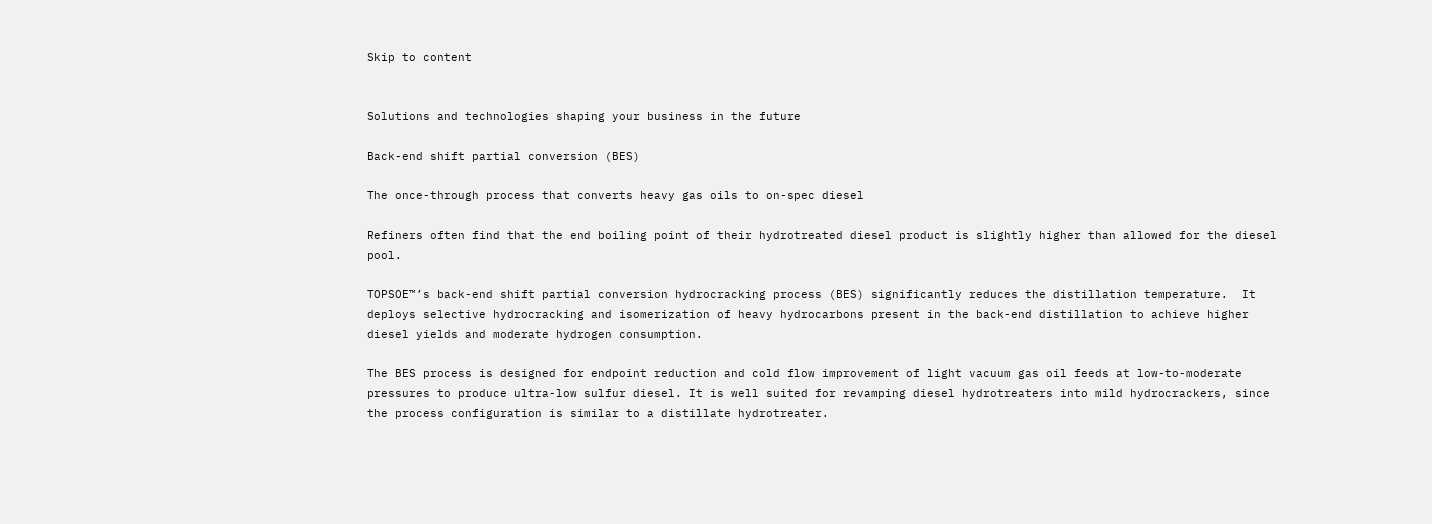Skip to content


Solutions and technologies shaping your business in the future

Back-end shift partial conversion (BES)

The once-through process that converts heavy gas oils to on-spec diesel

Refiners often find that the end boiling point of their hydrotreated diesel product is slightly higher than allowed for the diesel pool.

TOPSOE™’s back-end shift partial conversion hydrocracking process (BES) significantly reduces the distillation temperature.  It deploys selective hydrocracking and isomerization of heavy hydrocarbons present in the back-end distillation to achieve higher diesel yields and moderate hydrogen consumption.

The BES process is designed for endpoint reduction and cold flow improvement of light vacuum gas oil feeds at low-to-moderate pressures to produce ultra-low sulfur diesel. It is well suited for revamping diesel hydrotreaters into mild hydrocrackers, since the process configuration is similar to a distillate hydrotreater.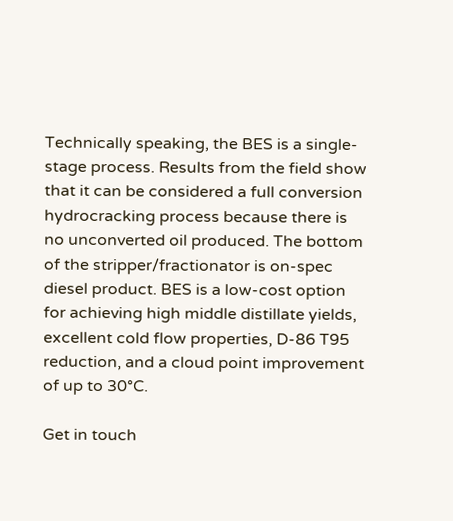Technically speaking, the BES is a single-stage process. Results from the field show that it can be considered a full conversion hydrocracking process because there is no unconverted oil produced. The bottom of the stripper/fractionator is on-spec diesel product. BES is a low-cost option for achieving high middle distillate yields, excellent cold flow properties, D-86 T95 reduction, and a cloud point improvement of up to 30°C.

Get in touch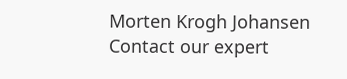Morten Krogh Johansen
Contact our expert